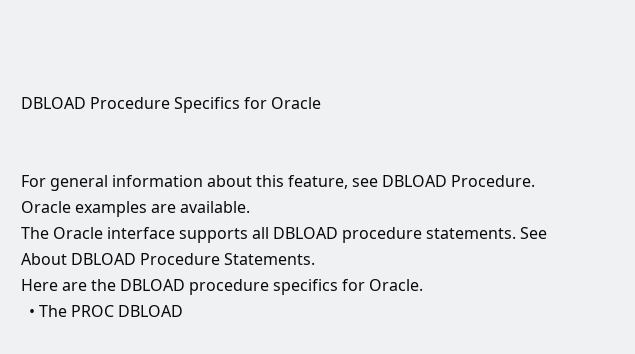DBLOAD Procedure Specifics for Oracle


For general information about this feature, see DBLOAD Procedure. Oracle examples are available.
The Oracle interface supports all DBLOAD procedure statements. See About DBLOAD Procedure Statements.
Here are the DBLOAD procedure specifics for Oracle.
  • The PROC DBLOAD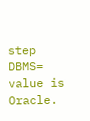step DBMS= value is Oracle.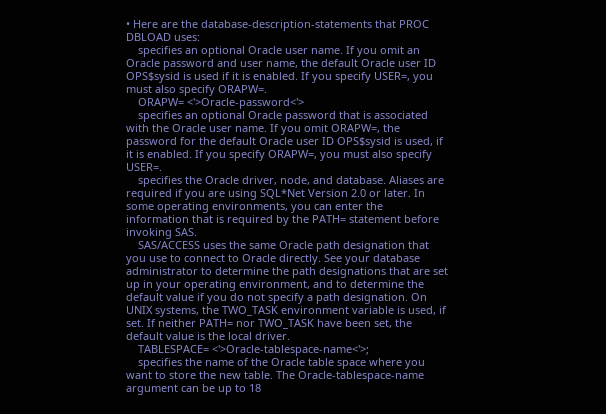• Here are the database-description-statements that PROC DBLOAD uses:
    specifies an optional Oracle user name. If you omit an Oracle password and user name, the default Oracle user ID OPS$sysid is used if it is enabled. If you specify USER=, you must also specify ORAPW=.
    ORAPW= <'>Oracle-password<'>
    specifies an optional Oracle password that is associated with the Oracle user name. If you omit ORAPW=, the password for the default Oracle user ID OPS$sysid is used, if it is enabled. If you specify ORAPW=, you must also specify USER=.
    specifies the Oracle driver, node, and database. Aliases are required if you are using SQL*Net Version 2.0 or later. In some operating environments, you can enter the information that is required by the PATH= statement before invoking SAS.
    SAS/ACCESS uses the same Oracle path designation that you use to connect to Oracle directly. See your database administrator to determine the path designations that are set up in your operating environment, and to determine the default value if you do not specify a path designation. On UNIX systems, the TWO_TASK environment variable is used, if set. If neither PATH= nor TWO_TASK have been set, the default value is the local driver.
    TABLESPACE= <'>Oracle-tablespace-name<'>;
    specifies the name of the Oracle table space where you want to store the new table. The Oracle-tablespace-name argument can be up to 18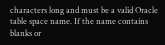characters long and must be a valid Oracle table space name. If the name contains blanks or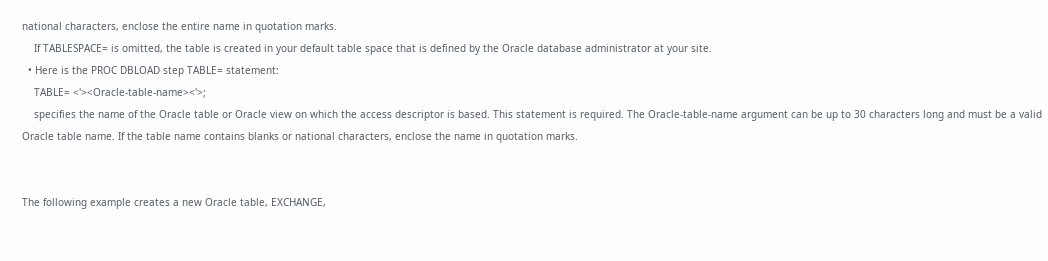national characters, enclose the entire name in quotation marks.
    If TABLESPACE= is omitted, the table is created in your default table space that is defined by the Oracle database administrator at your site.
  • Here is the PROC DBLOAD step TABLE= statement:
    TABLE= <'><Oracle-table-name><'>;
    specifies the name of the Oracle table or Oracle view on which the access descriptor is based. This statement is required. The Oracle-table-name argument can be up to 30 characters long and must be a valid Oracle table name. If the table name contains blanks or national characters, enclose the name in quotation marks.


The following example creates a new Oracle table, EXCHANGE,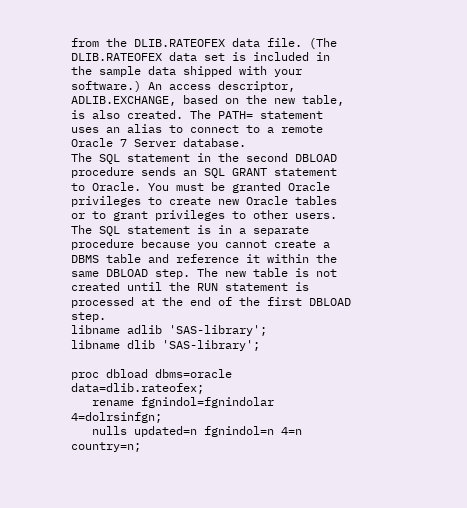from the DLIB.RATEOFEX data file. (The DLIB.RATEOFEX data set is included in the sample data shipped with your software.) An access descriptor, ADLIB.EXCHANGE, based on the new table, is also created. The PATH= statement uses an alias to connect to a remote Oracle 7 Server database.
The SQL statement in the second DBLOAD procedure sends an SQL GRANT statement to Oracle. You must be granted Oracle privileges to create new Oracle tables or to grant privileges to other users. The SQL statement is in a separate procedure because you cannot create a DBMS table and reference it within the same DBLOAD step. The new table is not created until the RUN statement is processed at the end of the first DBLOAD step.
libname adlib 'SAS-library';
libname dlib 'SAS-library';

proc dbload dbms=oracle data=dlib.rateofex;
   rename fgnindol=fgnindolar 4=dolrsinfgn;
   nulls updated=n fgnindol=n 4=n country=n;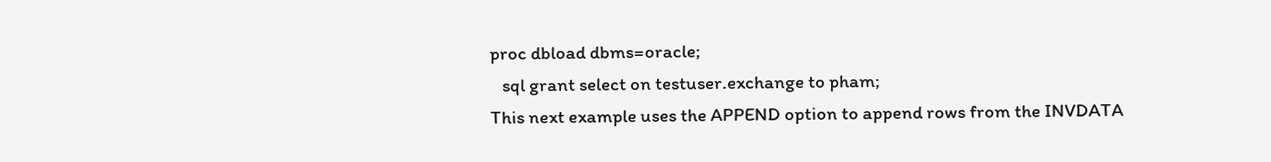proc dbload dbms=oracle;
   sql grant select on testuser.exchange to pham;
This next example uses the APPEND option to append rows from the INVDATA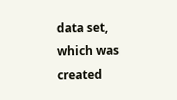data set, which was created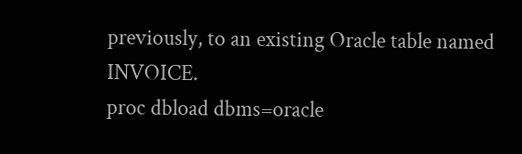previously, to an existing Oracle table named INVOICE.
proc dbload dbms=oracle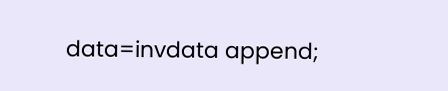data=invdata append;